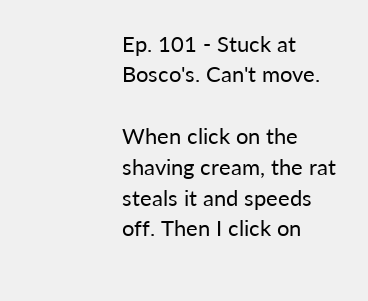Ep. 101 - Stuck at Bosco's. Can't move.

When click on the shaving cream, the rat steals it and speeds off. Then I click on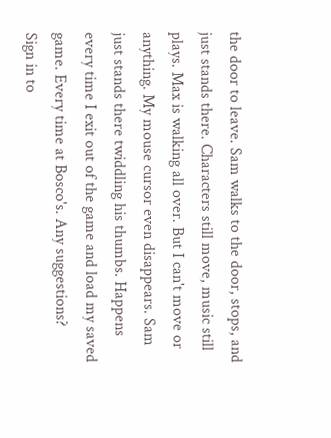the door to leave. Sam walks to the door, stops, and just stands there. Characters still move, music still plays. Max is walking all over. But I can't move or anything. My mouse cursor even disappears. Sam just stands there twiddling his thumbs. Happens every time I exit out of the game and load my saved game. Every time at Bosco's. Any suggestions?
Sign in to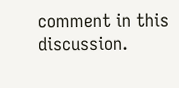comment in this discussion.